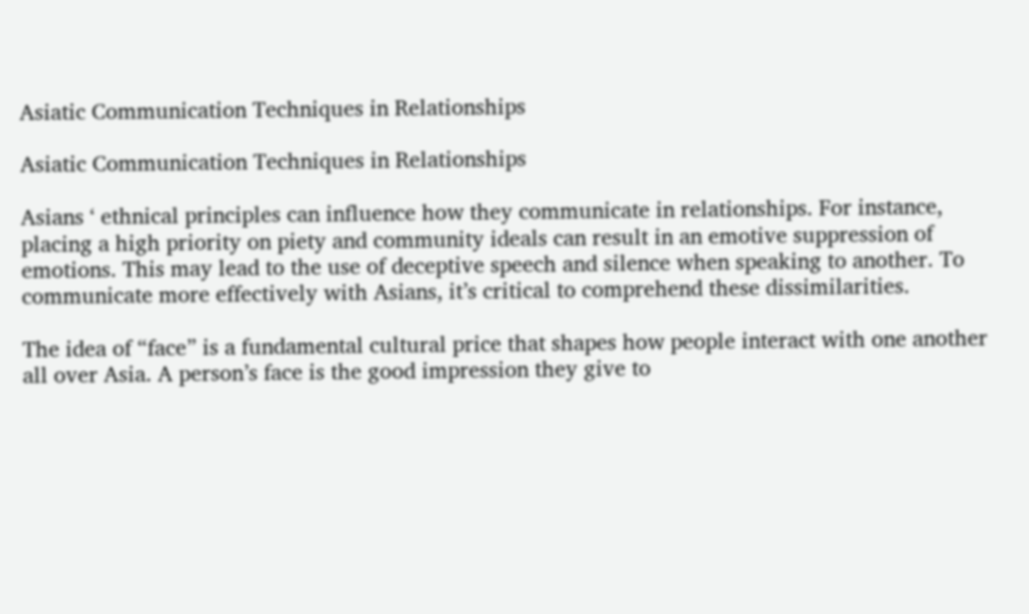Asiatic Communication Techniques in Relationships

Asiatic Communication Techniques in Relationships

Asians ‘ ethnical principles can influence how they communicate in relationships. For instance, placing a high priority on piety and community ideals can result in an emotive suppression of emotions. This may lead to the use of deceptive speech and silence when speaking to another. To communicate more effectively with Asians, it’s critical to comprehend these dissimilarities.

The idea of “face” is a fundamental cultural price that shapes how people interact with one another all over Asia. A person’s face is the good impression they give to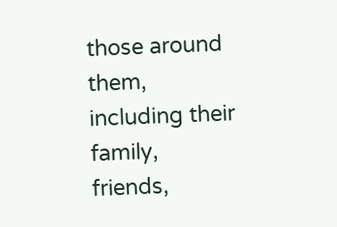those around them, including their family, friends,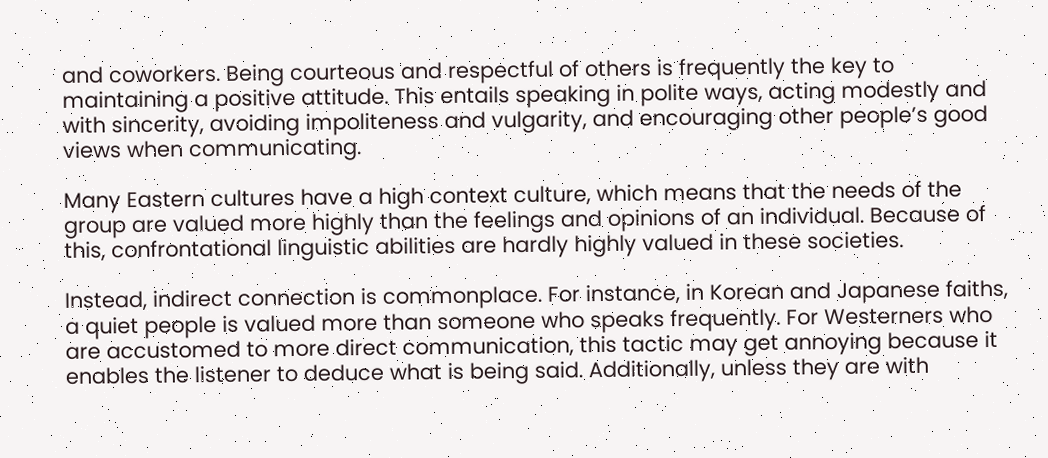and coworkers. Being courteous and respectful of others is frequently the key to maintaining a positive attitude. This entails speaking in polite ways, acting modestly and with sincerity, avoiding impoliteness and vulgarity, and encouraging other people’s good views when communicating.

Many Eastern cultures have a high context culture, which means that the needs of the group are valued more highly than the feelings and opinions of an individual. Because of this, confrontational linguistic abilities are hardly highly valued in these societies.

Instead, indirect connection is commonplace. For instance, in Korean and Japanese faiths, a quiet people is valued more than someone who speaks frequently. For Westerners who are accustomed to more direct communication, this tactic may get annoying because it enables the listener to deduce what is being said. Additionally, unless they are with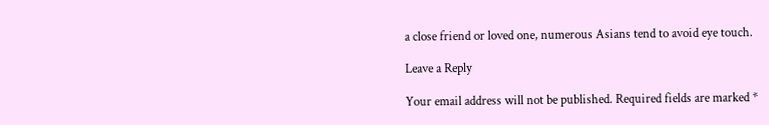a close friend or loved one, numerous Asians tend to avoid eye touch.

Leave a Reply

Your email address will not be published. Required fields are marked *